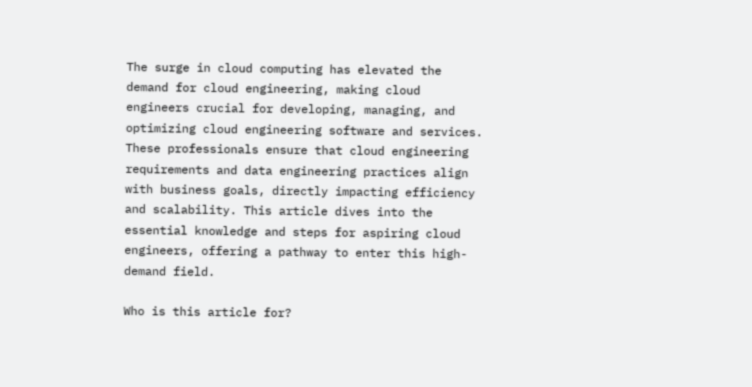The surge in cloud computing has elevated the demand for cloud engineering, making cloud engineers crucial for developing, managing, and optimizing cloud engineering software and services. These professionals ensure that cloud engineering requirements and data engineering practices align with business goals, directly impacting efficiency and scalability. This article dives into the essential knowledge and steps for aspiring cloud engineers, offering a pathway to enter this high-demand field.

Who is this article for?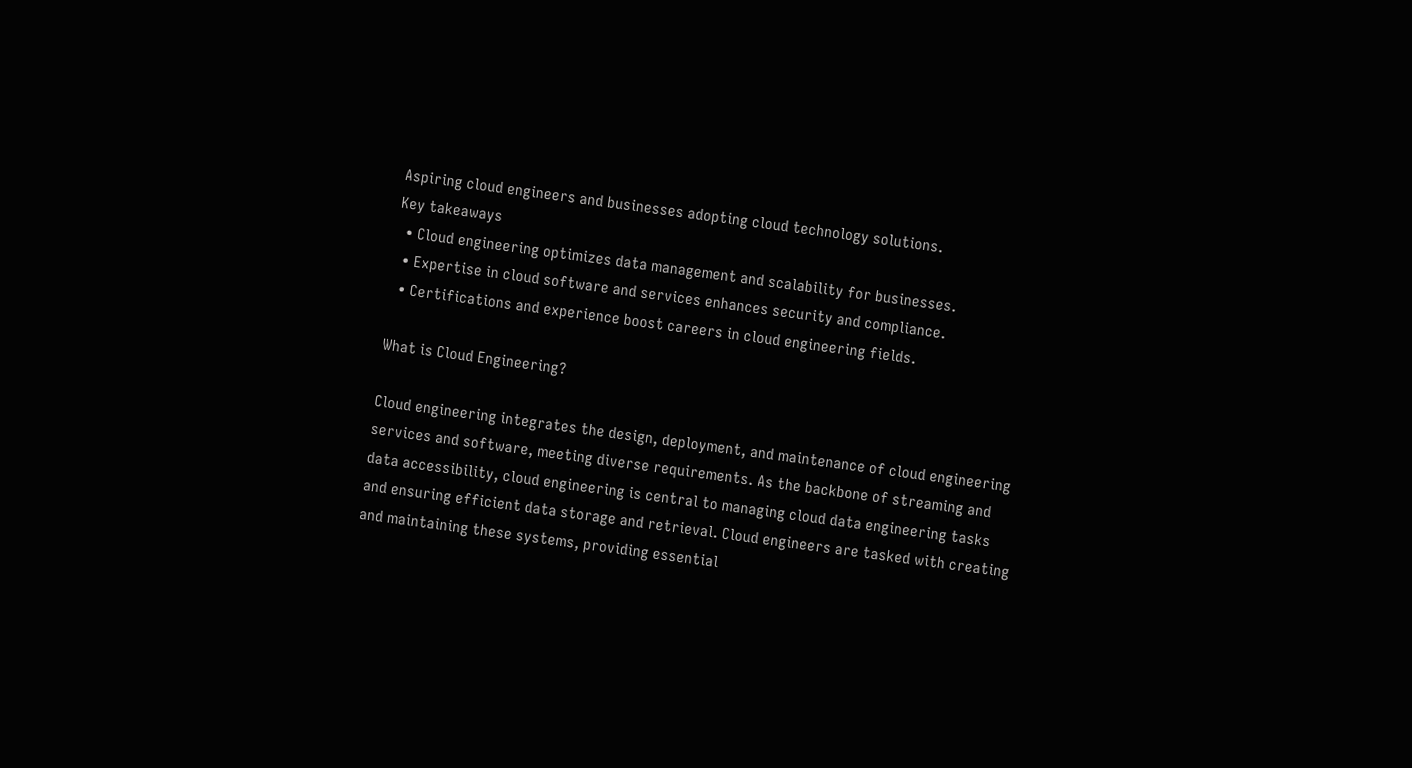Aspiring cloud engineers and businesses adopting cloud technology solutions.
Key takeaways
  • Cloud engineering optimizes data management and scalability for businesses.
  • Expertise in cloud software and services enhances security and compliance.
  • Certifications and experience boost careers in cloud engineering fields.

What is Cloud Engineering?

Cloud engineering integrates the design, deployment, and maintenance of cloud engineering services and software, meeting diverse requirements. As the backbone of streaming and data accessibility, cloud engineering is central to managing cloud data engineering tasks and ensuring efficient data storage and retrieval. Cloud engineers are tasked with creating and maintaining these systems, providing essential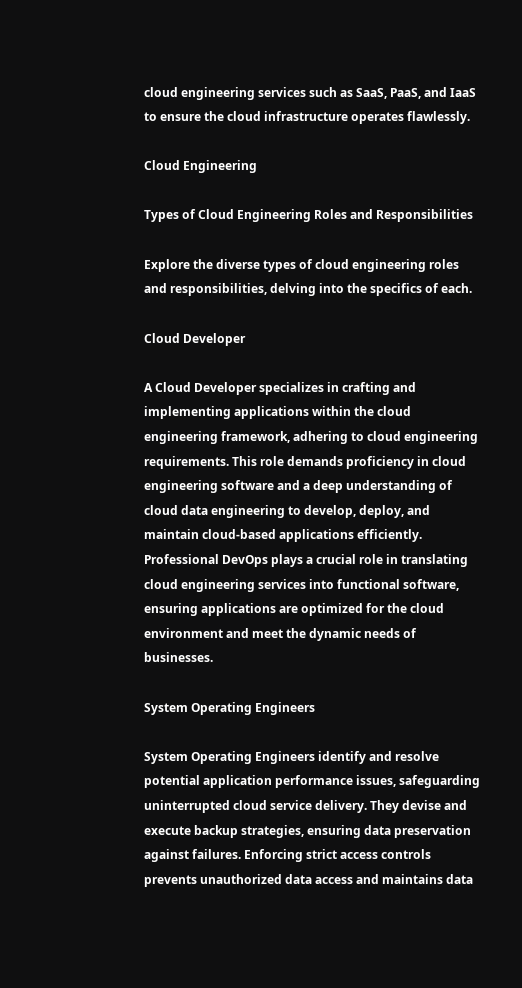cloud engineering services such as SaaS, PaaS, and IaaS to ensure the cloud infrastructure operates flawlessly.

Cloud Engineering

Types of Cloud Engineering Roles and Responsibilities

Explore the diverse types of cloud engineering roles and responsibilities, delving into the specifics of each.

Cloud Developer

A Cloud Developer specializes in crafting and implementing applications within the cloud engineering framework, adhering to cloud engineering requirements. This role demands proficiency in cloud engineering software and a deep understanding of cloud data engineering to develop, deploy, and maintain cloud-based applications efficiently. Professional DevOps plays a crucial role in translating cloud engineering services into functional software, ensuring applications are optimized for the cloud environment and meet the dynamic needs of businesses.

System Operating Engineers

System Operating Engineers identify and resolve potential application performance issues, safeguarding uninterrupted cloud service delivery. They devise and execute backup strategies, ensuring data preservation against failures. Enforcing strict access controls prevents unauthorized data access and maintains data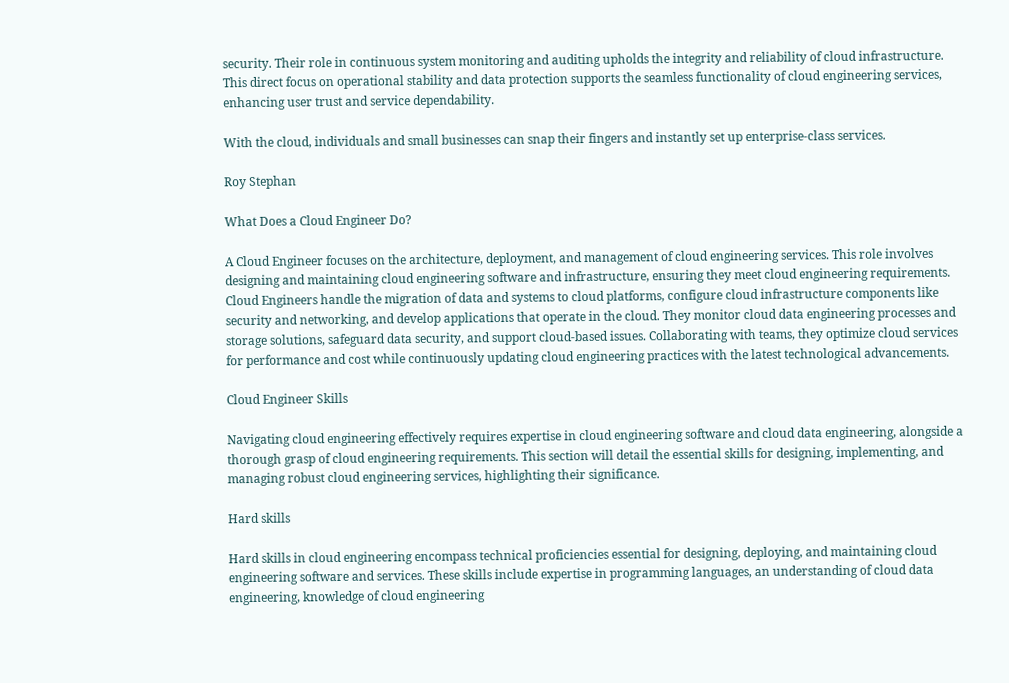security. Their role in continuous system monitoring and auditing upholds the integrity and reliability of cloud infrastructure. This direct focus on operational stability and data protection supports the seamless functionality of cloud engineering services, enhancing user trust and service dependability.

With the cloud, individuals and small businesses can snap their fingers and instantly set up enterprise-class services.

Roy Stephan

What Does a Cloud Engineer Do?

A Cloud Engineer focuses on the architecture, deployment, and management of cloud engineering services. This role involves designing and maintaining cloud engineering software and infrastructure, ensuring they meet cloud engineering requirements. Cloud Engineers handle the migration of data and systems to cloud platforms, configure cloud infrastructure components like security and networking, and develop applications that operate in the cloud. They monitor cloud data engineering processes and storage solutions, safeguard data security, and support cloud-based issues. Collaborating with teams, they optimize cloud services for performance and cost while continuously updating cloud engineering practices with the latest technological advancements.

Cloud Engineer Skills

Navigating cloud engineering effectively requires expertise in cloud engineering software and cloud data engineering, alongside a thorough grasp of cloud engineering requirements. This section will detail the essential skills for designing, implementing, and managing robust cloud engineering services, highlighting their significance.

Hard skills

Hard skills in cloud engineering encompass technical proficiencies essential for designing, deploying, and maintaining cloud engineering software and services. These skills include expertise in programming languages, an understanding of cloud data engineering, knowledge of cloud engineering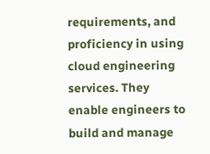requirements, and proficiency in using cloud engineering services. They enable engineers to build and manage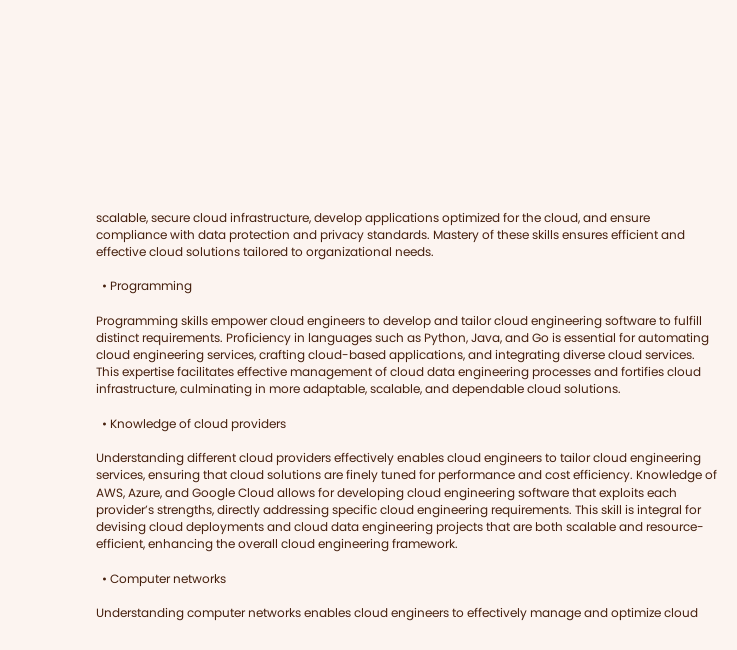scalable, secure cloud infrastructure, develop applications optimized for the cloud, and ensure compliance with data protection and privacy standards. Mastery of these skills ensures efficient and effective cloud solutions tailored to organizational needs.

  • Programming

Programming skills empower cloud engineers to develop and tailor cloud engineering software to fulfill distinct requirements. Proficiency in languages such as Python, Java, and Go is essential for automating cloud engineering services, crafting cloud-based applications, and integrating diverse cloud services. This expertise facilitates effective management of cloud data engineering processes and fortifies cloud infrastructure, culminating in more adaptable, scalable, and dependable cloud solutions.

  • Knowledge of cloud providers

Understanding different cloud providers effectively enables cloud engineers to tailor cloud engineering services, ensuring that cloud solutions are finely tuned for performance and cost efficiency. Knowledge of AWS, Azure, and Google Cloud allows for developing cloud engineering software that exploits each provider’s strengths, directly addressing specific cloud engineering requirements. This skill is integral for devising cloud deployments and cloud data engineering projects that are both scalable and resource-efficient, enhancing the overall cloud engineering framework.

  • Computer networks

Understanding computer networks enables cloud engineers to effectively manage and optimize cloud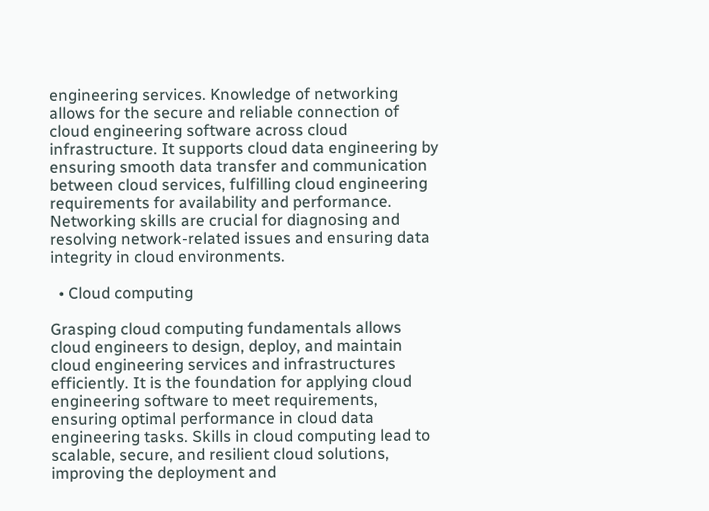engineering services. Knowledge of networking allows for the secure and reliable connection of cloud engineering software across cloud infrastructure. It supports cloud data engineering by ensuring smooth data transfer and communication between cloud services, fulfilling cloud engineering requirements for availability and performance. Networking skills are crucial for diagnosing and resolving network-related issues and ensuring data integrity in cloud environments.

  • Cloud computing

Grasping cloud computing fundamentals allows cloud engineers to design, deploy, and maintain cloud engineering services and infrastructures efficiently. It is the foundation for applying cloud engineering software to meet requirements, ensuring optimal performance in cloud data engineering tasks. Skills in cloud computing lead to scalable, secure, and resilient cloud solutions, improving the deployment and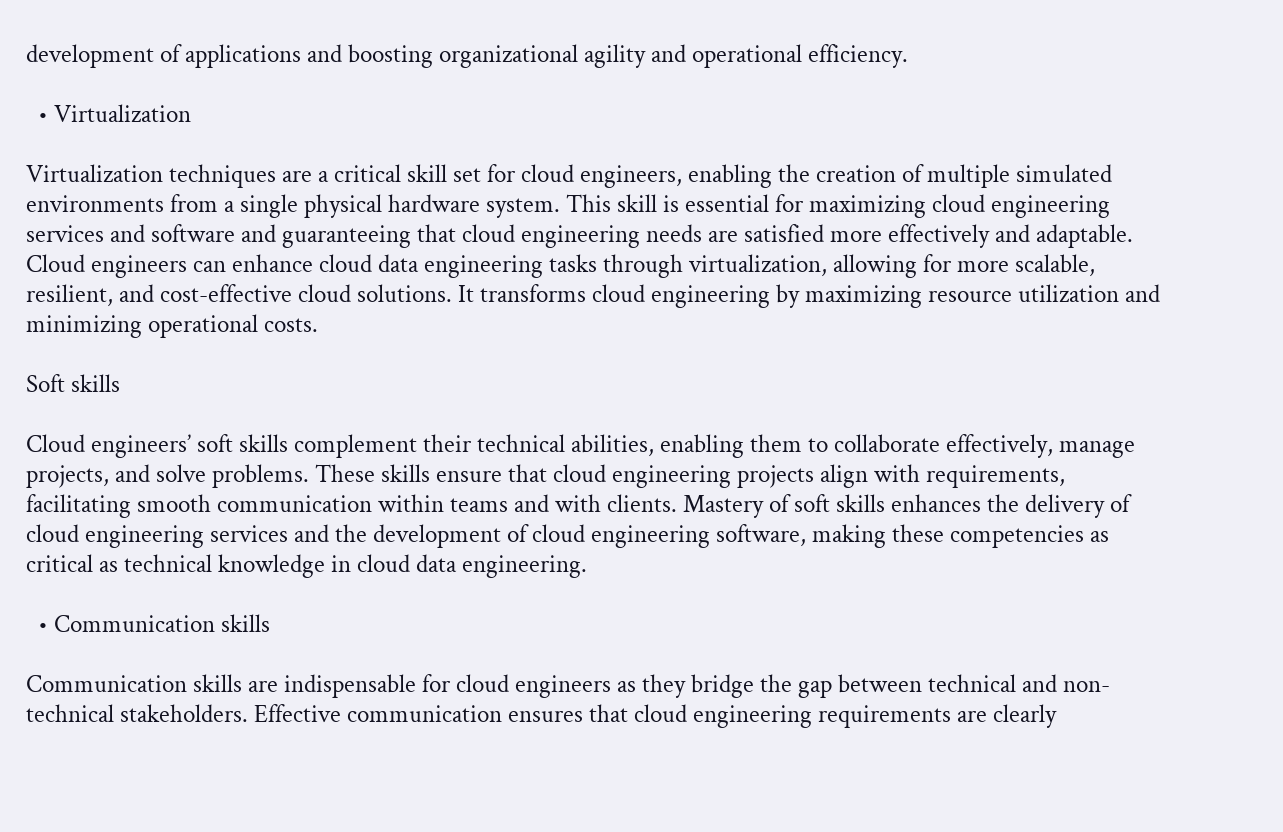development of applications and boosting organizational agility and operational efficiency.

  • Virtualization

Virtualization techniques are a critical skill set for cloud engineers, enabling the creation of multiple simulated environments from a single physical hardware system. This skill is essential for maximizing cloud engineering services and software and guaranteeing that cloud engineering needs are satisfied more effectively and adaptable. Cloud engineers can enhance cloud data engineering tasks through virtualization, allowing for more scalable, resilient, and cost-effective cloud solutions. It transforms cloud engineering by maximizing resource utilization and minimizing operational costs.

Soft skills

Cloud engineers’ soft skills complement their technical abilities, enabling them to collaborate effectively, manage projects, and solve problems. These skills ensure that cloud engineering projects align with requirements, facilitating smooth communication within teams and with clients. Mastery of soft skills enhances the delivery of cloud engineering services and the development of cloud engineering software, making these competencies as critical as technical knowledge in cloud data engineering.

  • Communication skills

Communication skills are indispensable for cloud engineers as they bridge the gap between technical and non-technical stakeholders. Effective communication ensures that cloud engineering requirements are clearly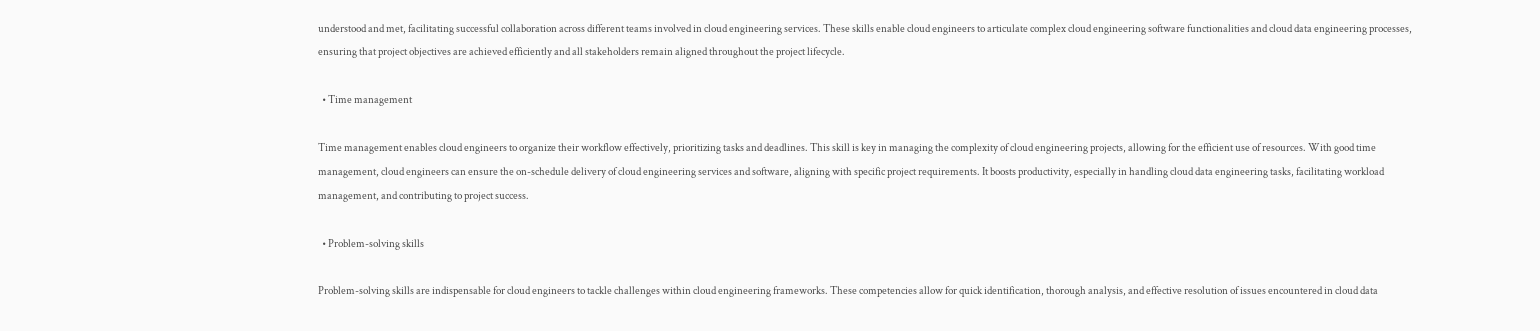understood and met, facilitating successful collaboration across different teams involved in cloud engineering services. These skills enable cloud engineers to articulate complex cloud engineering software functionalities and cloud data engineering processes, ensuring that project objectives are achieved efficiently and all stakeholders remain aligned throughout the project lifecycle.

  • Time management

Time management enables cloud engineers to organize their workflow effectively, prioritizing tasks and deadlines. This skill is key in managing the complexity of cloud engineering projects, allowing for the efficient use of resources. With good time management, cloud engineers can ensure the on-schedule delivery of cloud engineering services and software, aligning with specific project requirements. It boosts productivity, especially in handling cloud data engineering tasks, facilitating workload management, and contributing to project success.

  • Problem-solving skills

Problem-solving skills are indispensable for cloud engineers to tackle challenges within cloud engineering frameworks. These competencies allow for quick identification, thorough analysis, and effective resolution of issues encountered in cloud data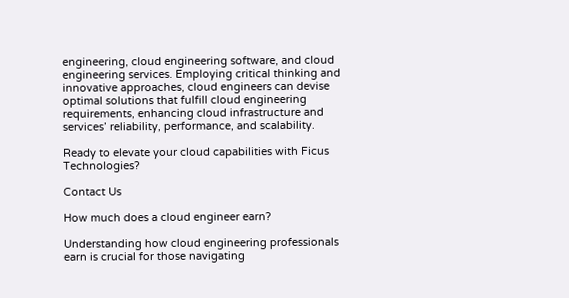engineering, cloud engineering software, and cloud engineering services. Employing critical thinking and innovative approaches, cloud engineers can devise optimal solutions that fulfill cloud engineering requirements, enhancing cloud infrastructure and services’ reliability, performance, and scalability.

Ready to elevate your cloud capabilities with Ficus Technologies?

Contact Us

How much does a cloud engineer earn?

Understanding how cloud engineering professionals earn is crucial for those navigating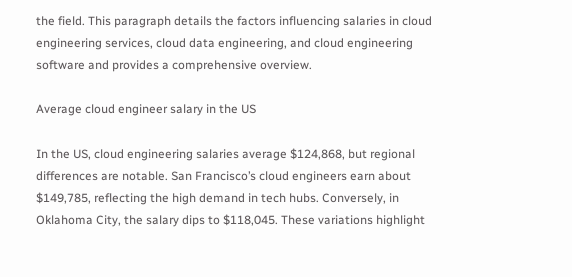the field. This paragraph details the factors influencing salaries in cloud engineering services, cloud data engineering, and cloud engineering software and provides a comprehensive overview.

Average cloud engineer salary in the US

In the US, cloud engineering salaries average $124,868, but regional differences are notable. San Francisco’s cloud engineers earn about $149,785, reflecting the high demand in tech hubs. Conversely, in Oklahoma City, the salary dips to $118,045. These variations highlight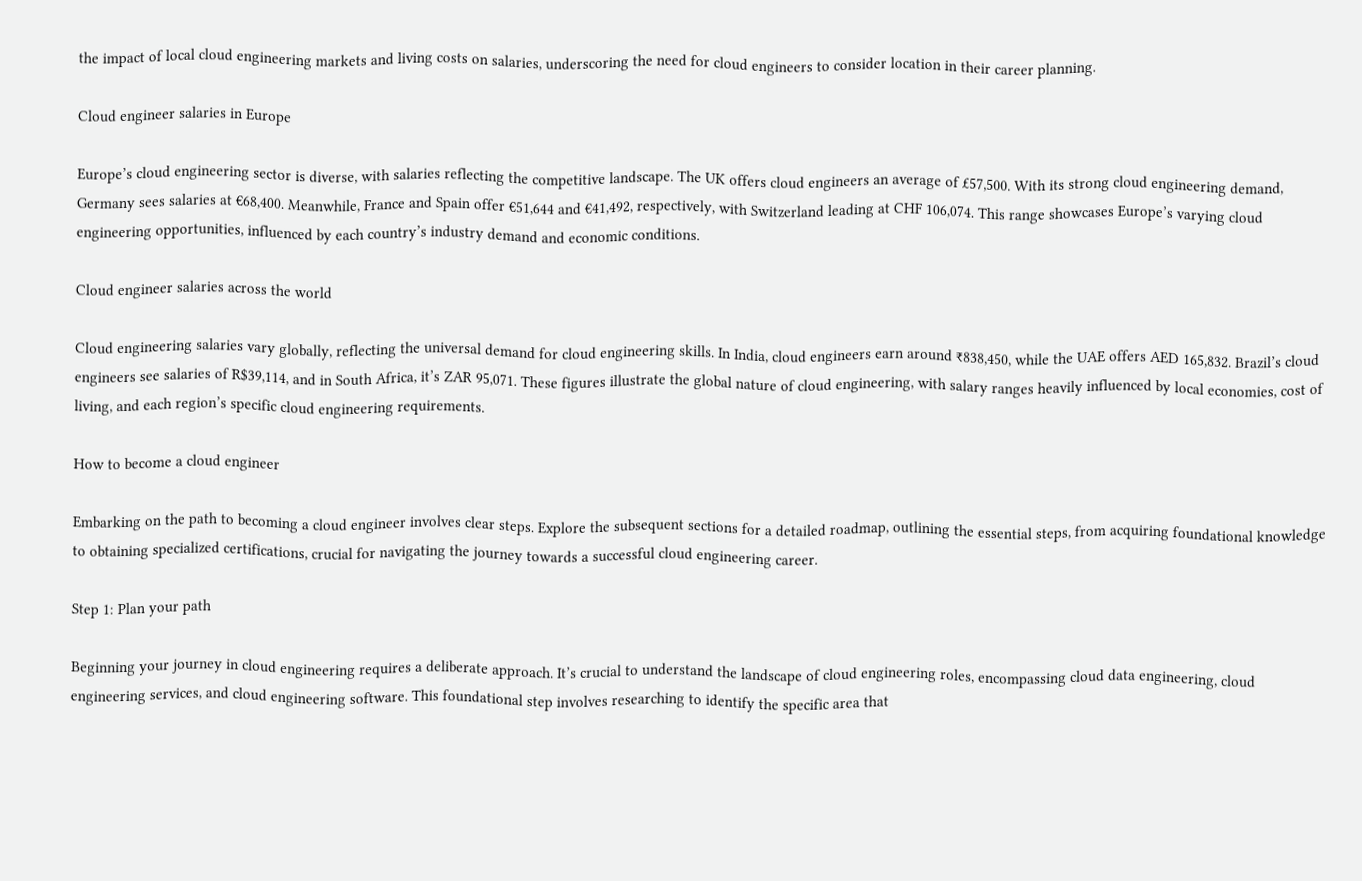the impact of local cloud engineering markets and living costs on salaries, underscoring the need for cloud engineers to consider location in their career planning.

Cloud engineer salaries in Europe

Europe’s cloud engineering sector is diverse, with salaries reflecting the competitive landscape. The UK offers cloud engineers an average of £57,500. With its strong cloud engineering demand, Germany sees salaries at €68,400. Meanwhile, France and Spain offer €51,644 and €41,492, respectively, with Switzerland leading at CHF 106,074. This range showcases Europe’s varying cloud engineering opportunities, influenced by each country’s industry demand and economic conditions.

Cloud engineer salaries across the world

Cloud engineering salaries vary globally, reflecting the universal demand for cloud engineering skills. In India, cloud engineers earn around ₹838,450, while the UAE offers AED 165,832. Brazil’s cloud engineers see salaries of R$39,114, and in South Africa, it’s ZAR 95,071. These figures illustrate the global nature of cloud engineering, with salary ranges heavily influenced by local economies, cost of living, and each region’s specific cloud engineering requirements.

How to become a cloud engineer

Embarking on the path to becoming a cloud engineer involves clear steps. Explore the subsequent sections for a detailed roadmap, outlining the essential steps, from acquiring foundational knowledge to obtaining specialized certifications, crucial for navigating the journey towards a successful cloud engineering career.

Step 1: Plan your path

Beginning your journey in cloud engineering requires a deliberate approach. It’s crucial to understand the landscape of cloud engineering roles, encompassing cloud data engineering, cloud engineering services, and cloud engineering software. This foundational step involves researching to identify the specific area that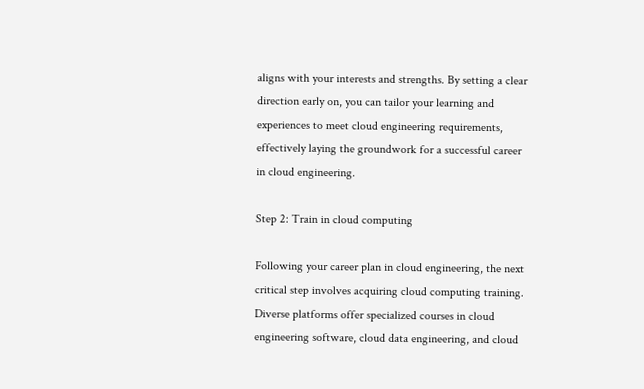aligns with your interests and strengths. By setting a clear direction early on, you can tailor your learning and experiences to meet cloud engineering requirements, effectively laying the groundwork for a successful career in cloud engineering.

Step 2: Train in cloud computing

Following your career plan in cloud engineering, the next critical step involves acquiring cloud computing training. Diverse platforms offer specialized courses in cloud engineering software, cloud data engineering, and cloud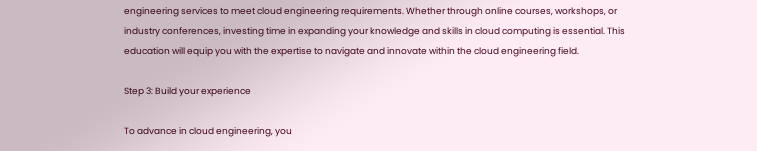engineering services to meet cloud engineering requirements. Whether through online courses, workshops, or industry conferences, investing time in expanding your knowledge and skills in cloud computing is essential. This education will equip you with the expertise to navigate and innovate within the cloud engineering field.

Step 3: Build your experience

To advance in cloud engineering, you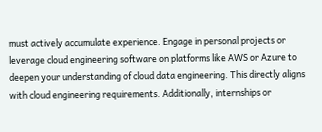must actively accumulate experience. Engage in personal projects or leverage cloud engineering software on platforms like AWS or Azure to deepen your understanding of cloud data engineering. This directly aligns with cloud engineering requirements. Additionally, internships or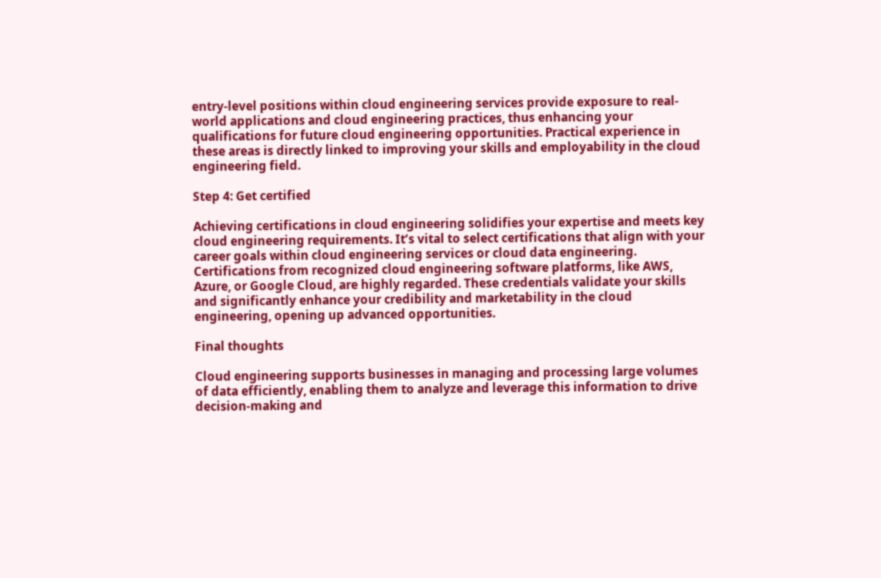entry-level positions within cloud engineering services provide exposure to real-world applications and cloud engineering practices, thus enhancing your qualifications for future cloud engineering opportunities. Practical experience in these areas is directly linked to improving your skills and employability in the cloud engineering field.

Step 4: Get certified

Achieving certifications in cloud engineering solidifies your expertise and meets key cloud engineering requirements. It’s vital to select certifications that align with your career goals within cloud engineering services or cloud data engineering. Certifications from recognized cloud engineering software platforms, like AWS, Azure, or Google Cloud, are highly regarded. These credentials validate your skills and significantly enhance your credibility and marketability in the cloud engineering, opening up advanced opportunities.

Final thoughts

Cloud engineering supports businesses in managing and processing large volumes of data efficiently, enabling them to analyze and leverage this information to drive decision-making and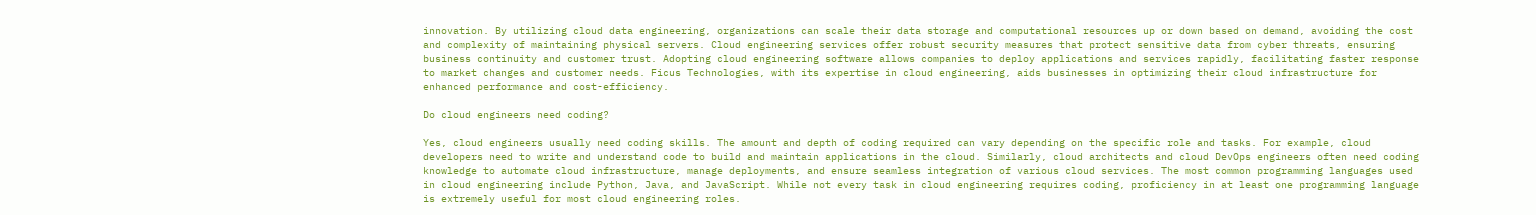innovation. By utilizing cloud data engineering, organizations can scale their data storage and computational resources up or down based on demand, avoiding the cost and complexity of maintaining physical servers. Cloud engineering services offer robust security measures that protect sensitive data from cyber threats, ensuring business continuity and customer trust. Adopting cloud engineering software allows companies to deploy applications and services rapidly, facilitating faster response to market changes and customer needs. Ficus Technologies, with its expertise in cloud engineering, aids businesses in optimizing their cloud infrastructure for enhanced performance and cost-efficiency.

Do cloud engineers need coding?

Yes, cloud engineers usually need coding skills. The amount and depth of coding required can vary depending on the specific role and tasks. For example, cloud developers need to write and understand code to build and maintain applications in the cloud. Similarly, cloud architects and cloud DevOps engineers often need coding knowledge to automate cloud infrastructure, manage deployments, and ensure seamless integration of various cloud services. The most common programming languages used in cloud engineering include Python, Java, and JavaScript. While not every task in cloud engineering requires coding, proficiency in at least one programming language is extremely useful for most cloud engineering roles.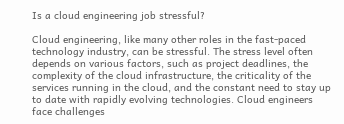Is a cloud engineering job stressful?

Cloud engineering, like many other roles in the fast-paced technology industry, can be stressful. The stress level often depends on various factors, such as project deadlines, the complexity of the cloud infrastructure, the criticality of the services running in the cloud, and the constant need to stay up to date with rapidly evolving technologies. Cloud engineers face challenges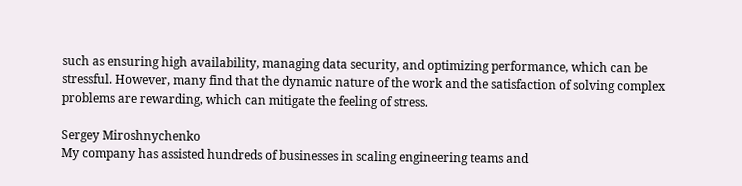such as ensuring high availability, managing data security, and optimizing performance, which can be stressful. However, many find that the dynamic nature of the work and the satisfaction of solving complex problems are rewarding, which can mitigate the feeling of stress.

Sergey Miroshnychenko
My company has assisted hundreds of businesses in scaling engineering teams and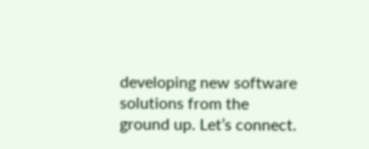developing new software solutions from the ground up. Let’s connect.